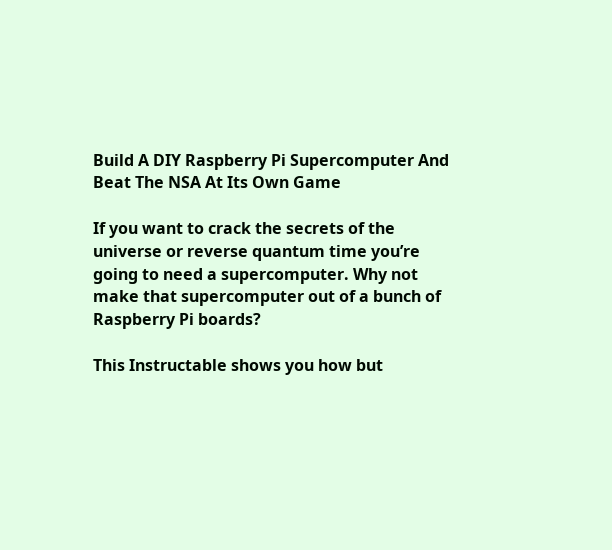Build A DIY Raspberry Pi Supercomputer And Beat The NSA At Its Own Game

If you want to crack the secrets of the universe or reverse quantum time you’re going to need a supercomputer. Why not make that supercomputer out of a bunch of Raspberry Pi boards?

This Instructable shows you how but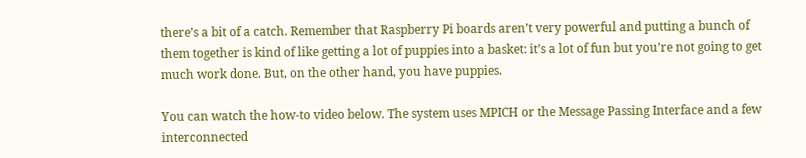there’s a bit of a catch. Remember that Raspberry Pi boards aren’t very powerful and putting a bunch of them together is kind of like getting a lot of puppies into a basket: it’s a lot of fun but you’re not going to get much work done. But, on the other hand, you have puppies.

You can watch the how-to video below. The system uses MPICH or the Message Passing Interface and a few interconnected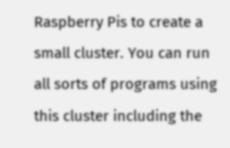Raspberry Pis to create a small cluster. You can run all sorts of programs using this cluster including the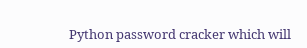Python password cracker which will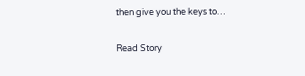then give you the keys to…

Read Story